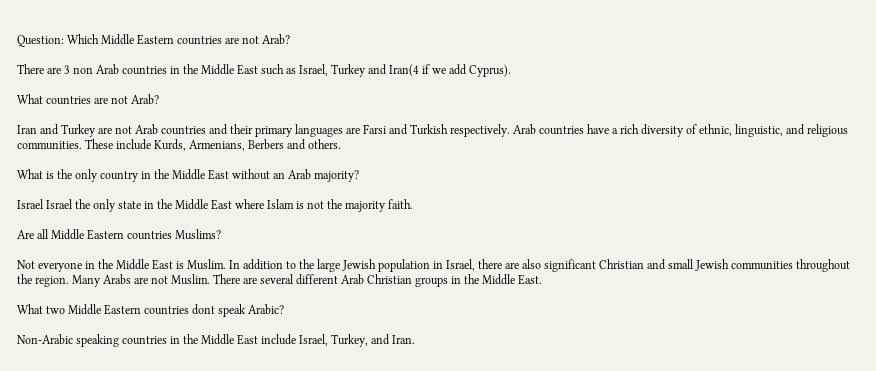Question: Which Middle Eastern countries are not Arab?

There are 3 non Arab countries in the Middle East such as Israel, Turkey and Iran(4 if we add Cyprus).

What countries are not Arab?

Iran and Turkey are not Arab countries and their primary languages are Farsi and Turkish respectively. Arab countries have a rich diversity of ethnic, linguistic, and religious communities. These include Kurds, Armenians, Berbers and others.

What is the only country in the Middle East without an Arab majority?

Israel Israel the only state in the Middle East where Islam is not the majority faith.

Are all Middle Eastern countries Muslims?

Not everyone in the Middle East is Muslim. In addition to the large Jewish population in Israel, there are also significant Christian and small Jewish communities throughout the region. Many Arabs are not Muslim. There are several different Arab Christian groups in the Middle East.

What two Middle Eastern countries dont speak Arabic?

Non-Arabic speaking countries in the Middle East include Israel, Turkey, and Iran.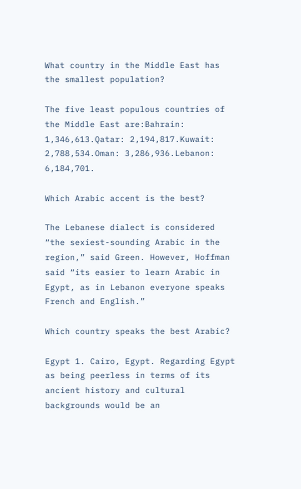What country in the Middle East has the smallest population?

The five least populous countries of the Middle East are:Bahrain: 1,346,613.Qatar: 2,194,817.Kuwait: 2,788,534.Oman: 3,286,936.Lebanon: 6,184,701.

Which Arabic accent is the best?

The Lebanese dialect is considered “the sexiest-sounding Arabic in the region,” said Green. However, Hoffman said “its easier to learn Arabic in Egypt, as in Lebanon everyone speaks French and English.”

Which country speaks the best Arabic?

Egypt 1. Cairo, Egypt. Regarding Egypt as being peerless in terms of its ancient history and cultural backgrounds would be an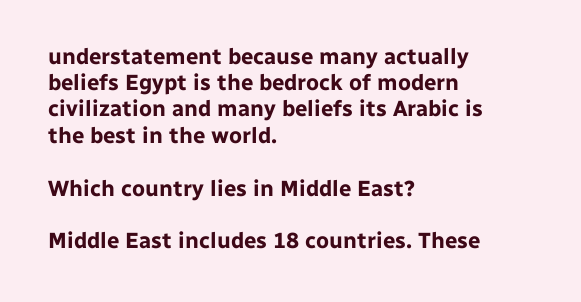understatement because many actually beliefs Egypt is the bedrock of modern civilization and many beliefs its Arabic is the best in the world.

Which country lies in Middle East?

Middle East includes 18 countries. These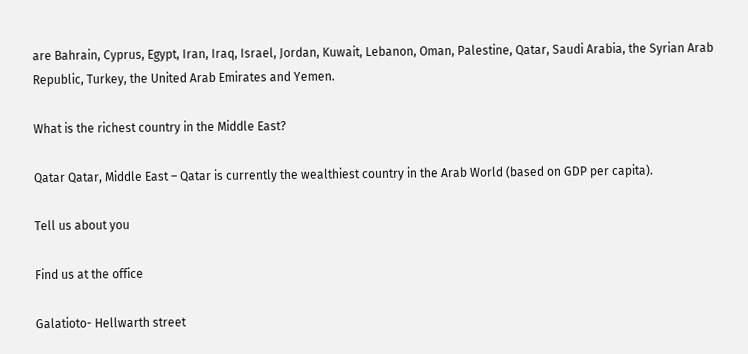are Bahrain, Cyprus, Egypt, Iran, Iraq, Israel, Jordan, Kuwait, Lebanon, Oman, Palestine, Qatar, Saudi Arabia, the Syrian Arab Republic, Turkey, the United Arab Emirates and Yemen.

What is the richest country in the Middle East?

Qatar Qatar, Middle East – Qatar is currently the wealthiest country in the Arab World (based on GDP per capita).

Tell us about you

Find us at the office

Galatioto- Hellwarth street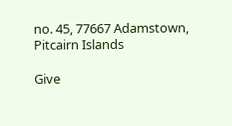no. 45, 77667 Adamstown, Pitcairn Islands

Give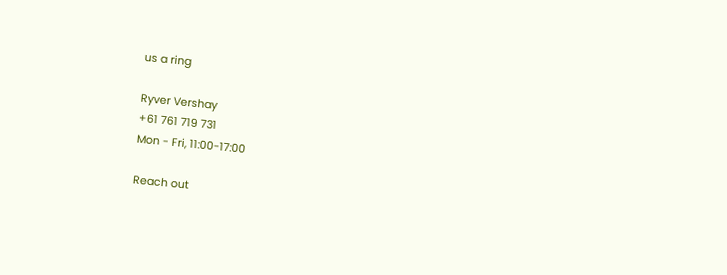us a ring

Ryver Vershay
+61 761 719 731
Mon - Fri, 11:00-17:00

Reach out